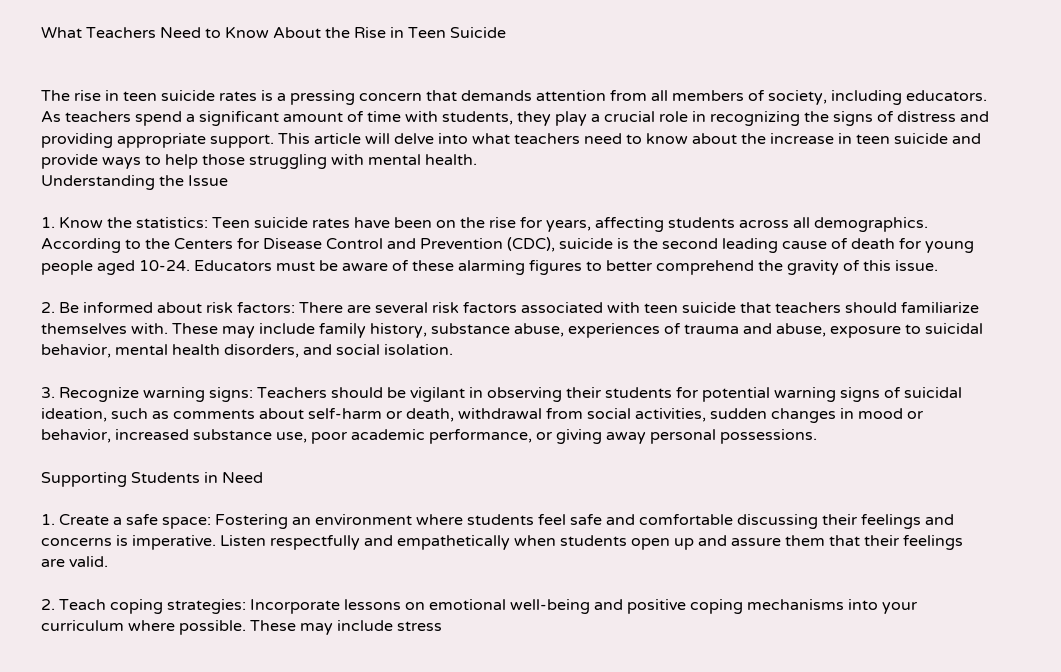What Teachers Need to Know About the Rise in Teen Suicide


The rise in teen suicide rates is a pressing concern that demands attention from all members of society, including educators. As teachers spend a significant amount of time with students, they play a crucial role in recognizing the signs of distress and providing appropriate support. This article will delve into what teachers need to know about the increase in teen suicide and provide ways to help those struggling with mental health.
Understanding the Issue

1. Know the statistics: Teen suicide rates have been on the rise for years, affecting students across all demographics. According to the Centers for Disease Control and Prevention (CDC), suicide is the second leading cause of death for young people aged 10-24. Educators must be aware of these alarming figures to better comprehend the gravity of this issue.

2. Be informed about risk factors: There are several risk factors associated with teen suicide that teachers should familiarize themselves with. These may include family history, substance abuse, experiences of trauma and abuse, exposure to suicidal behavior, mental health disorders, and social isolation.

3. Recognize warning signs: Teachers should be vigilant in observing their students for potential warning signs of suicidal ideation, such as comments about self-harm or death, withdrawal from social activities, sudden changes in mood or behavior, increased substance use, poor academic performance, or giving away personal possessions.

Supporting Students in Need

1. Create a safe space: Fostering an environment where students feel safe and comfortable discussing their feelings and concerns is imperative. Listen respectfully and empathetically when students open up and assure them that their feelings are valid.

2. Teach coping strategies: Incorporate lessons on emotional well-being and positive coping mechanisms into your curriculum where possible. These may include stress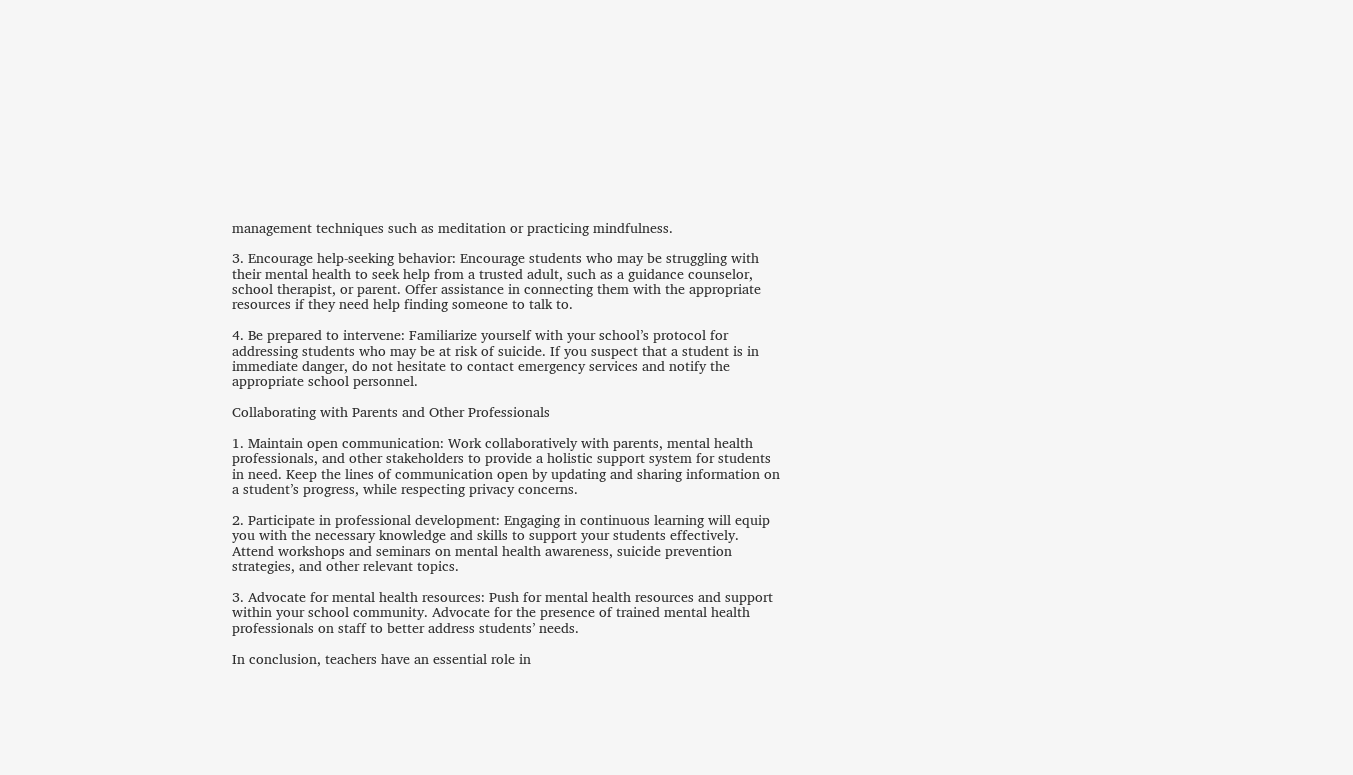management techniques such as meditation or practicing mindfulness.

3. Encourage help-seeking behavior: Encourage students who may be struggling with their mental health to seek help from a trusted adult, such as a guidance counselor, school therapist, or parent. Offer assistance in connecting them with the appropriate resources if they need help finding someone to talk to.

4. Be prepared to intervene: Familiarize yourself with your school’s protocol for addressing students who may be at risk of suicide. If you suspect that a student is in immediate danger, do not hesitate to contact emergency services and notify the appropriate school personnel.

Collaborating with Parents and Other Professionals

1. Maintain open communication: Work collaboratively with parents, mental health professionals, and other stakeholders to provide a holistic support system for students in need. Keep the lines of communication open by updating and sharing information on a student’s progress, while respecting privacy concerns.

2. Participate in professional development: Engaging in continuous learning will equip you with the necessary knowledge and skills to support your students effectively. Attend workshops and seminars on mental health awareness, suicide prevention strategies, and other relevant topics.

3. Advocate for mental health resources: Push for mental health resources and support within your school community. Advocate for the presence of trained mental health professionals on staff to better address students’ needs.

In conclusion, teachers have an essential role in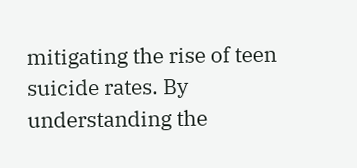mitigating the rise of teen suicide rates. By understanding the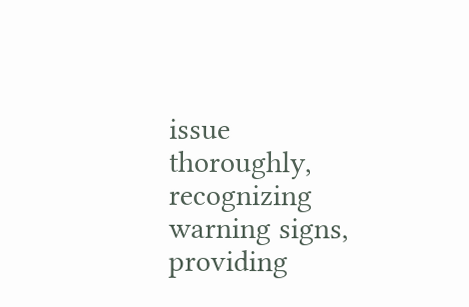issue thoroughly, recognizing warning signs, providing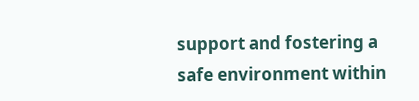support and fostering a safe environment within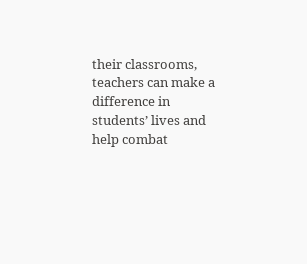their classrooms, teachers can make a difference in students’ lives and help combat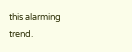this alarming trend.